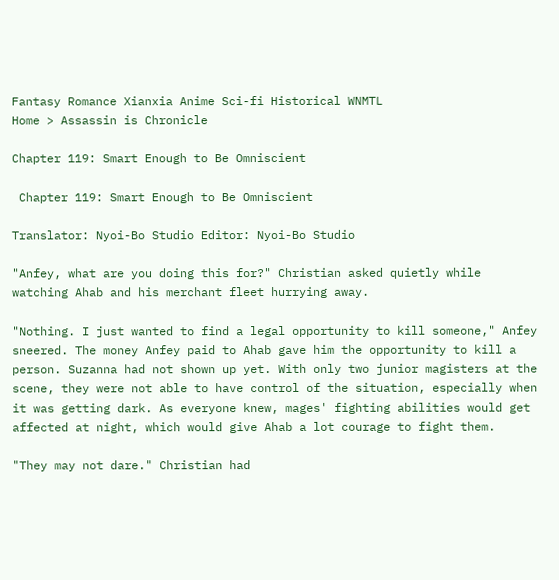Fantasy Romance Xianxia Anime Sci-fi Historical WNMTL
Home > Assassin is Chronicle

Chapter 119: Smart Enough to Be Omniscient

 Chapter 119: Smart Enough to Be Omniscient

Translator: Nyoi-Bo Studio Editor: Nyoi-Bo Studio

"Anfey, what are you doing this for?" Christian asked quietly while watching Ahab and his merchant fleet hurrying away.

"Nothing. I just wanted to find a legal opportunity to kill someone," Anfey sneered. The money Anfey paid to Ahab gave him the opportunity to kill a person. Suzanna had not shown up yet. With only two junior magisters at the scene, they were not able to have control of the situation, especially when it was getting dark. As everyone knew, mages' fighting abilities would get affected at night, which would give Ahab a lot courage to fight them.

"They may not dare." Christian had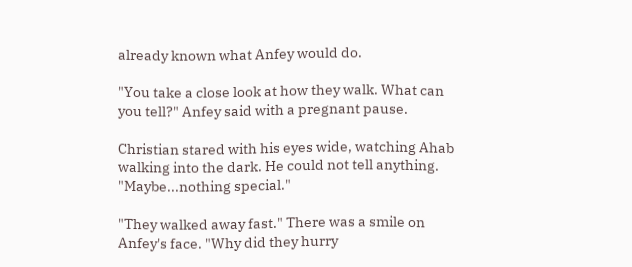already known what Anfey would do.

"You take a close look at how they walk. What can you tell?" Anfey said with a pregnant pause.

Christian stared with his eyes wide, watching Ahab walking into the dark. He could not tell anything. "Maybe...nothing special."

"They walked away fast." There was a smile on Anfey's face. "Why did they hurry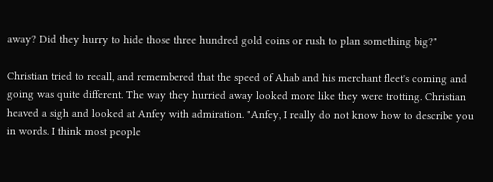away? Did they hurry to hide those three hundred gold coins or rush to plan something big?"

Christian tried to recall, and remembered that the speed of Ahab and his merchant fleet's coming and going was quite different. The way they hurried away looked more like they were trotting. Christian heaved a sigh and looked at Anfey with admiration. "Anfey, I really do not know how to describe you in words. I think most people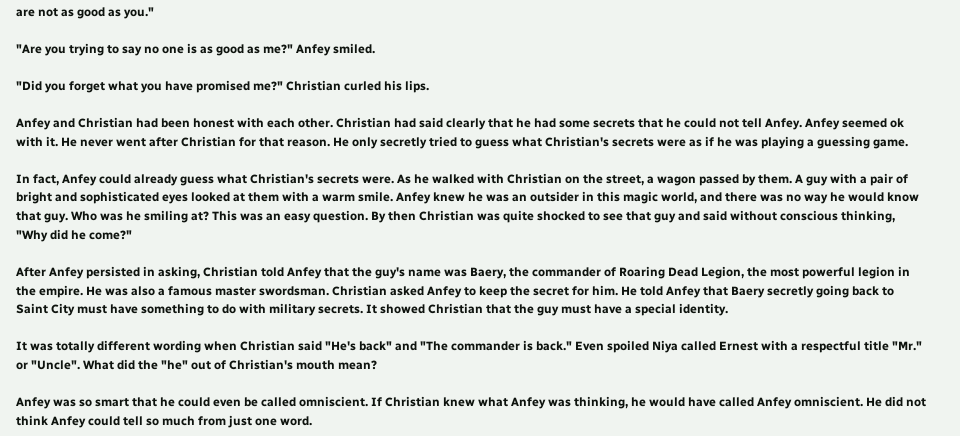are not as good as you."

"Are you trying to say no one is as good as me?" Anfey smiled.

"Did you forget what you have promised me?" Christian curled his lips.

Anfey and Christian had been honest with each other. Christian had said clearly that he had some secrets that he could not tell Anfey. Anfey seemed ok with it. He never went after Christian for that reason. He only secretly tried to guess what Christian's secrets were as if he was playing a guessing game.

In fact, Anfey could already guess what Christian's secrets were. As he walked with Christian on the street, a wagon passed by them. A guy with a pair of bright and sophisticated eyes looked at them with a warm smile. Anfey knew he was an outsider in this magic world, and there was no way he would know that guy. Who was he smiling at? This was an easy question. By then Christian was quite shocked to see that guy and said without conscious thinking, "Why did he come?"

After Anfey persisted in asking, Christian told Anfey that the guy's name was Baery, the commander of Roaring Dead Legion, the most powerful legion in the empire. He was also a famous master swordsman. Christian asked Anfey to keep the secret for him. He told Anfey that Baery secretly going back to Saint City must have something to do with military secrets. It showed Christian that the guy must have a special identity.

It was totally different wording when Christian said "He's back" and "The commander is back." Even spoiled Niya called Ernest with a respectful title "Mr." or "Uncle". What did the "he" out of Christian's mouth mean?

Anfey was so smart that he could even be called omniscient. If Christian knew what Anfey was thinking, he would have called Anfey omniscient. He did not think Anfey could tell so much from just one word.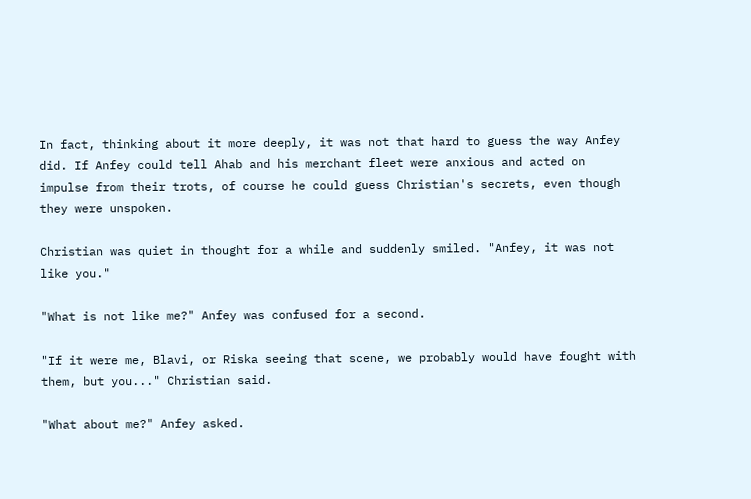In fact, thinking about it more deeply, it was not that hard to guess the way Anfey did. If Anfey could tell Ahab and his merchant fleet were anxious and acted on impulse from their trots, of course he could guess Christian's secrets, even though they were unspoken.

Christian was quiet in thought for a while and suddenly smiled. "Anfey, it was not like you."

"What is not like me?" Anfey was confused for a second.

"If it were me, Blavi, or Riska seeing that scene, we probably would have fought with them, but you..." Christian said.

"What about me?" Anfey asked.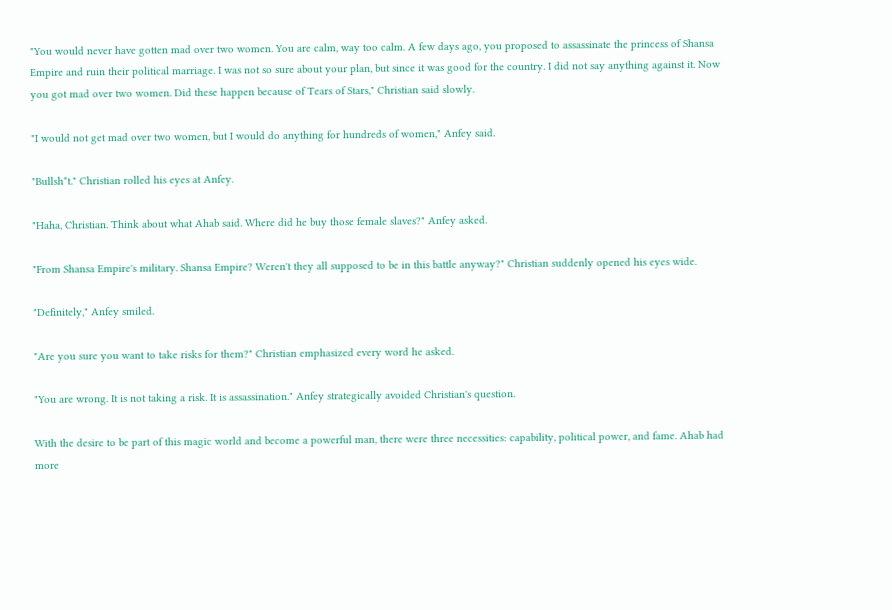"You would never have gotten mad over two women. You are calm, way too calm. A few days ago, you proposed to assassinate the princess of Shansa Empire and ruin their political marriage. I was not so sure about your plan, but since it was good for the country. I did not say anything against it. Now you got mad over two women. Did these happen because of Tears of Stars," Christian said slowly.

"I would not get mad over two women, but I would do anything for hundreds of women," Anfey said.

"Bullsh*t." Christian rolled his eyes at Anfey.

"Haha, Christian. Think about what Ahab said. Where did he buy those female slaves?" Anfey asked.

"From Shansa Empire's military. Shansa Empire? Weren't they all supposed to be in this battle anyway?" Christian suddenly opened his eyes wide.

"Definitely," Anfey smiled.

"Are you sure you want to take risks for them?" Christian emphasized every word he asked.

"You are wrong. It is not taking a risk. It is assassination." Anfey strategically avoided Christian's question.

With the desire to be part of this magic world and become a powerful man, there were three necessities: capability, political power, and fame. Ahab had more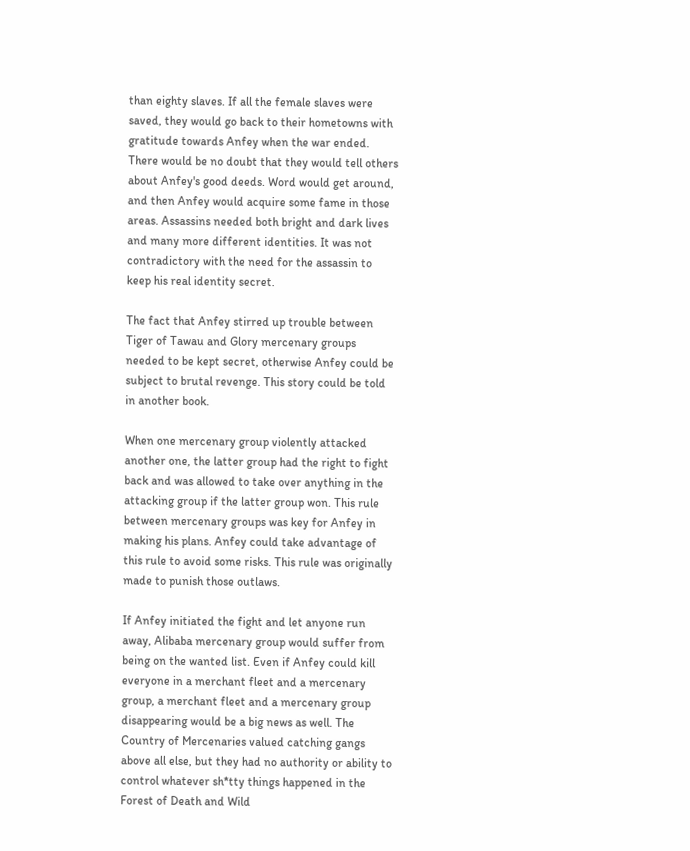than eighty slaves. If all the female slaves were saved, they would go back to their hometowns with gratitude towards Anfey when the war ended. There would be no doubt that they would tell others about Anfey's good deeds. Word would get around, and then Anfey would acquire some fame in those areas. Assassins needed both bright and dark lives and many more different identities. It was not contradictory with the need for the assassin to keep his real identity secret.

The fact that Anfey stirred up trouble between Tiger of Tawau and Glory mercenary groups needed to be kept secret, otherwise Anfey could be subject to brutal revenge. This story could be told in another book.

When one mercenary group violently attacked another one, the latter group had the right to fight back and was allowed to take over anything in the attacking group if the latter group won. This rule between mercenary groups was key for Anfey in making his plans. Anfey could take advantage of this rule to avoid some risks. This rule was originally made to punish those outlaws.

If Anfey initiated the fight and let anyone run away, Alibaba mercenary group would suffer from being on the wanted list. Even if Anfey could kill everyone in a merchant fleet and a mercenary group, a merchant fleet and a mercenary group disappearing would be a big news as well. The Country of Mercenaries valued catching gangs above all else, but they had no authority or ability to control whatever sh*tty things happened in the Forest of Death and Wild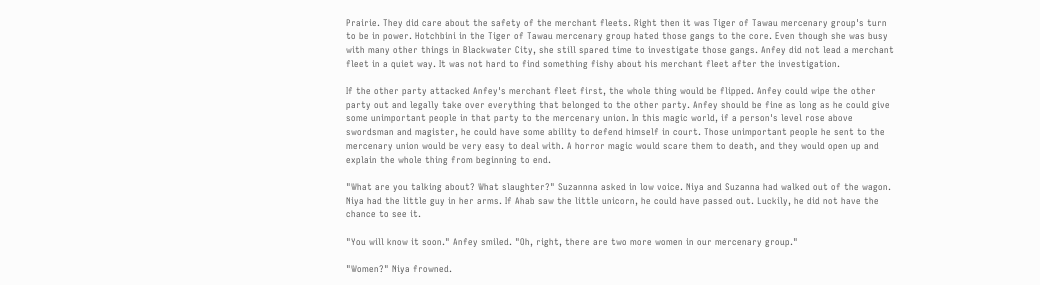Prairie. They did care about the safety of the merchant fleets. Right then it was Tiger of Tawau mercenary group's turn to be in power. Hotchbini in the Tiger of Tawau mercenary group hated those gangs to the core. Even though she was busy with many other things in Blackwater City, she still spared time to investigate those gangs. Anfey did not lead a merchant fleet in a quiet way. It was not hard to find something fishy about his merchant fleet after the investigation.

If the other party attacked Anfey's merchant fleet first, the whole thing would be flipped. Anfey could wipe the other party out and legally take over everything that belonged to the other party. Anfey should be fine as long as he could give some unimportant people in that party to the mercenary union. In this magic world, if a person's level rose above swordsman and magister, he could have some ability to defend himself in court. Those unimportant people he sent to the mercenary union would be very easy to deal with. A horror magic would scare them to death, and they would open up and explain the whole thing from beginning to end.

"What are you talking about? What slaughter?" Suzannna asked in low voice. Niya and Suzanna had walked out of the wagon. Niya had the little guy in her arms. If Ahab saw the little unicorn, he could have passed out. Luckily, he did not have the chance to see it.

"You will know it soon." Anfey smiled. "Oh, right, there are two more women in our mercenary group."

"Women?" Niya frowned.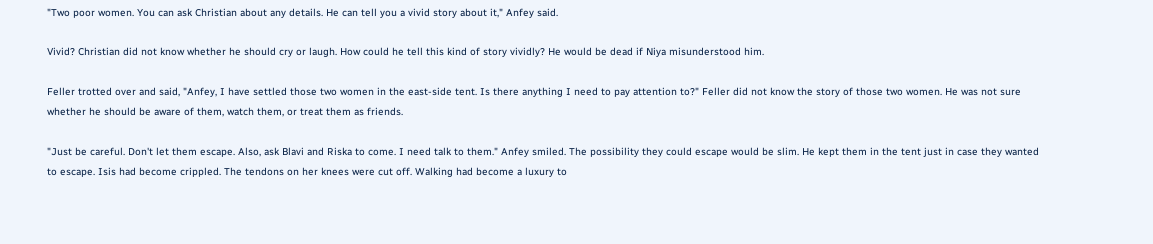"Two poor women. You can ask Christian about any details. He can tell you a vivid story about it," Anfey said.

Vivid? Christian did not know whether he should cry or laugh. How could he tell this kind of story vividly? He would be dead if Niya misunderstood him.

Feller trotted over and said, "Anfey, I have settled those two women in the east-side tent. Is there anything I need to pay attention to?" Feller did not know the story of those two women. He was not sure whether he should be aware of them, watch them, or treat them as friends.

"Just be careful. Don't let them escape. Also, ask Blavi and Riska to come. I need talk to them." Anfey smiled. The possibility they could escape would be slim. He kept them in the tent just in case they wanted to escape. Isis had become crippled. The tendons on her knees were cut off. Walking had become a luxury to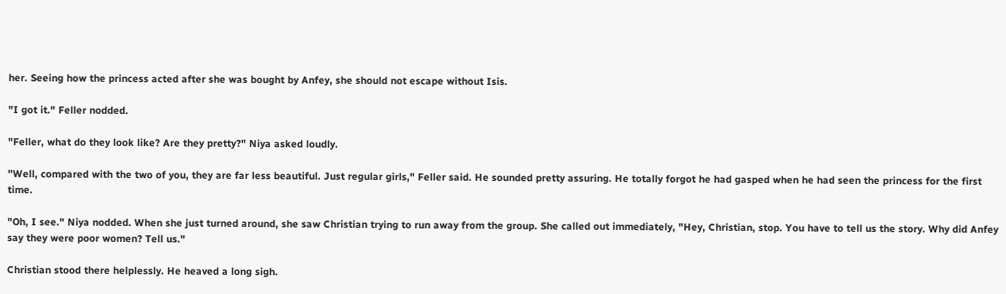her. Seeing how the princess acted after she was bought by Anfey, she should not escape without Isis.

"I got it." Feller nodded.

"Feller, what do they look like? Are they pretty?" Niya asked loudly.

"Well, compared with the two of you, they are far less beautiful. Just regular girls," Feller said. He sounded pretty assuring. He totally forgot he had gasped when he had seen the princess for the first time.

"Oh, I see." Niya nodded. When she just turned around, she saw Christian trying to run away from the group. She called out immediately, "Hey, Christian, stop. You have to tell us the story. Why did Anfey say they were poor women? Tell us."

Christian stood there helplessly. He heaved a long sigh.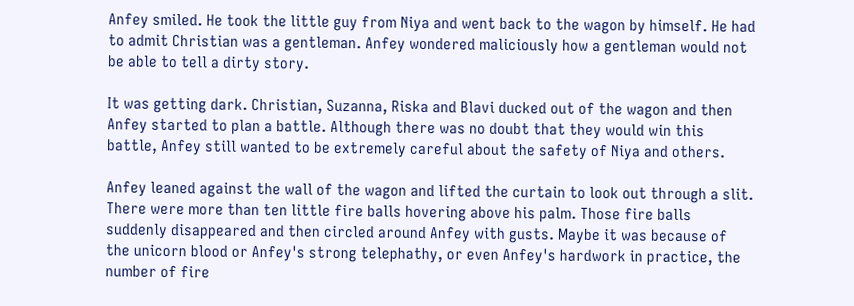Anfey smiled. He took the little guy from Niya and went back to the wagon by himself. He had to admit Christian was a gentleman. Anfey wondered maliciously how a gentleman would not be able to tell a dirty story.

It was getting dark. Christian, Suzanna, Riska and Blavi ducked out of the wagon and then Anfey started to plan a battle. Although there was no doubt that they would win this battle, Anfey still wanted to be extremely careful about the safety of Niya and others.

Anfey leaned against the wall of the wagon and lifted the curtain to look out through a slit. There were more than ten little fire balls hovering above his palm. Those fire balls suddenly disappeared and then circled around Anfey with gusts. Maybe it was because of the unicorn blood or Anfey's strong telephathy, or even Anfey's hardwork in practice, the number of fire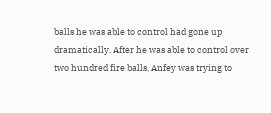balls he was able to control had gone up dramatically. After he was able to control over two hundred fire balls, Anfey was trying to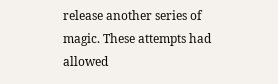release another series of magic. These attempts had allowed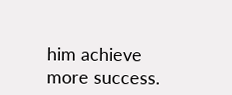him achieve more success.